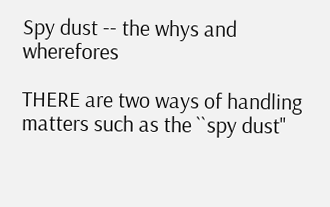Spy dust -- the whys and wherefores

THERE are two ways of handling matters such as the ``spy dust''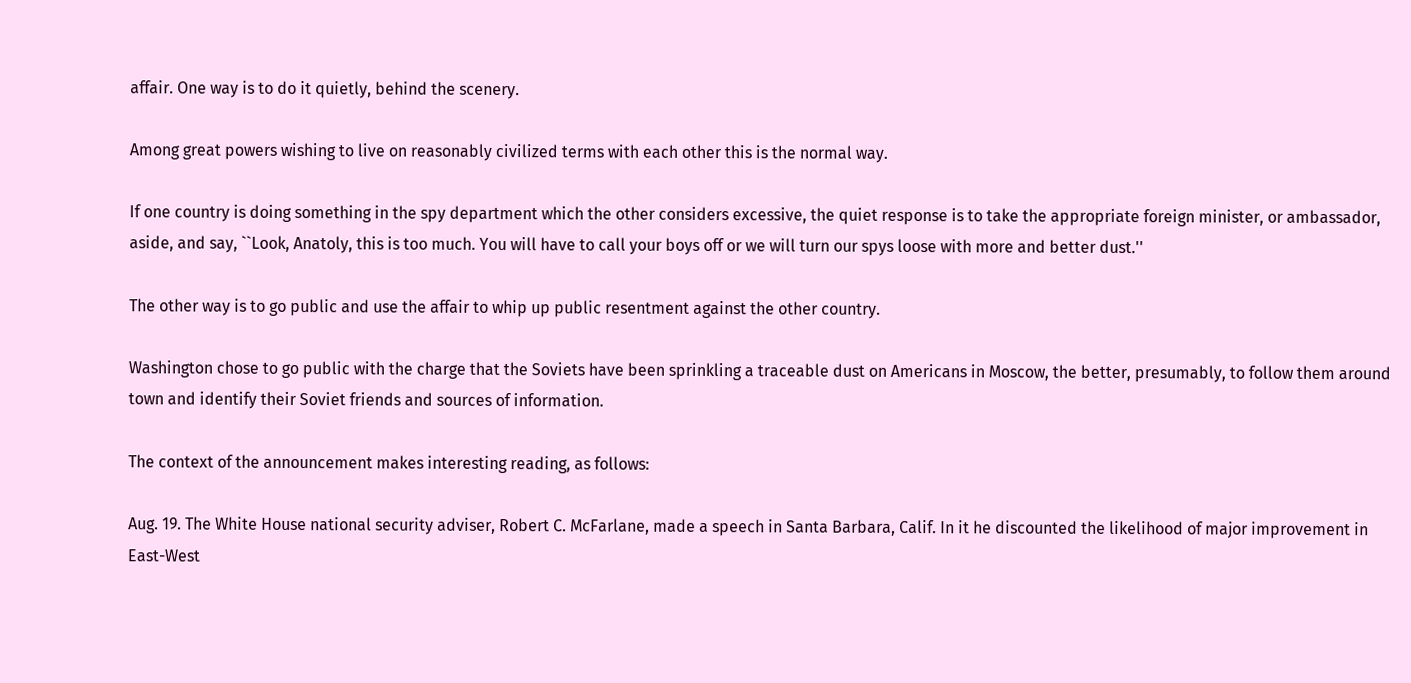affair. One way is to do it quietly, behind the scenery.

Among great powers wishing to live on reasonably civilized terms with each other this is the normal way.

If one country is doing something in the spy department which the other considers excessive, the quiet response is to take the appropriate foreign minister, or ambassador, aside, and say, ``Look, Anatoly, this is too much. You will have to call your boys off or we will turn our spys loose with more and better dust.''

The other way is to go public and use the affair to whip up public resentment against the other country.

Washington chose to go public with the charge that the Soviets have been sprinkling a traceable dust on Americans in Moscow, the better, presumably, to follow them around town and identify their Soviet friends and sources of information.

The context of the announcement makes interesting reading, as follows:

Aug. 19. The White House national security adviser, Robert C. McFarlane, made a speech in Santa Barbara, Calif. In it he discounted the likelihood of major improvement in East-West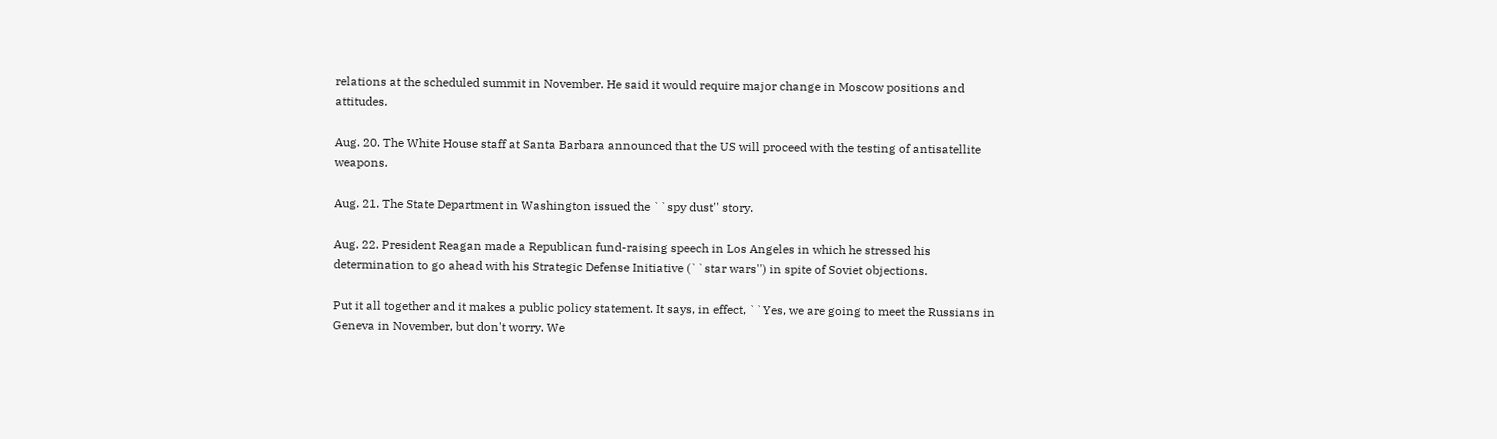relations at the scheduled summit in November. He said it would require major change in Moscow positions and attitudes.

Aug. 20. The White House staff at Santa Barbara announced that the US will proceed with the testing of antisatellite weapons.

Aug. 21. The State Department in Washington issued the ``spy dust'' story.

Aug. 22. President Reagan made a Republican fund-raising speech in Los Angeles in which he stressed his determination to go ahead with his Strategic Defense Initiative (``star wars'') in spite of Soviet objections.

Put it all together and it makes a public policy statement. It says, in effect, ``Yes, we are going to meet the Russians in Geneva in November, but don't worry. We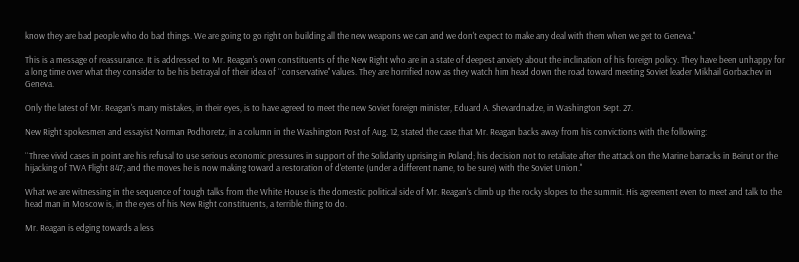know they are bad people who do bad things. We are going to go right on building all the new weapons we can and we don't expect to make any deal with them when we get to Geneva.''

This is a message of reassurance. It is addressed to Mr. Reagan's own constituents of the New Right who are in a state of deepest anxiety about the inclination of his foreign policy. They have been unhappy for a long time over what they consider to be his betrayal of their idea of ``conservative'' values. They are horrified now as they watch him head down the road toward meeting Soviet leader Mikhail Gorbachev in Geneva.

Only the latest of Mr. Reagan's many mistakes, in their eyes, is to have agreed to meet the new Soviet foreign minister, Eduard A. Shevardnadze, in Washington Sept. 27.

New Right spokesmen and essayist Norman Podhoretz, in a column in the Washington Post of Aug. 12, stated the case that Mr. Reagan backs away from his convictions with the following:

``Three vivid cases in point are his refusal to use serious economic pressures in support of the Solidarity uprising in Poland; his decision not to retaliate after the attack on the Marine barracks in Beirut or the hijacking of TWA Flight 847; and the moves he is now making toward a restoration of d'etente (under a different name, to be sure) with the Soviet Union.''

What we are witnessing in the sequence of tough talks from the White House is the domestic political side of Mr. Reagan's climb up the rocky slopes to the summit. His agreement even to meet and talk to the head man in Moscow is, in the eyes of his New Right constituents, a terrible thing to do.

Mr. Reagan is edging towards a less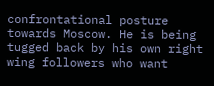confrontational posture towards Moscow. He is being tugged back by his own right wing followers who want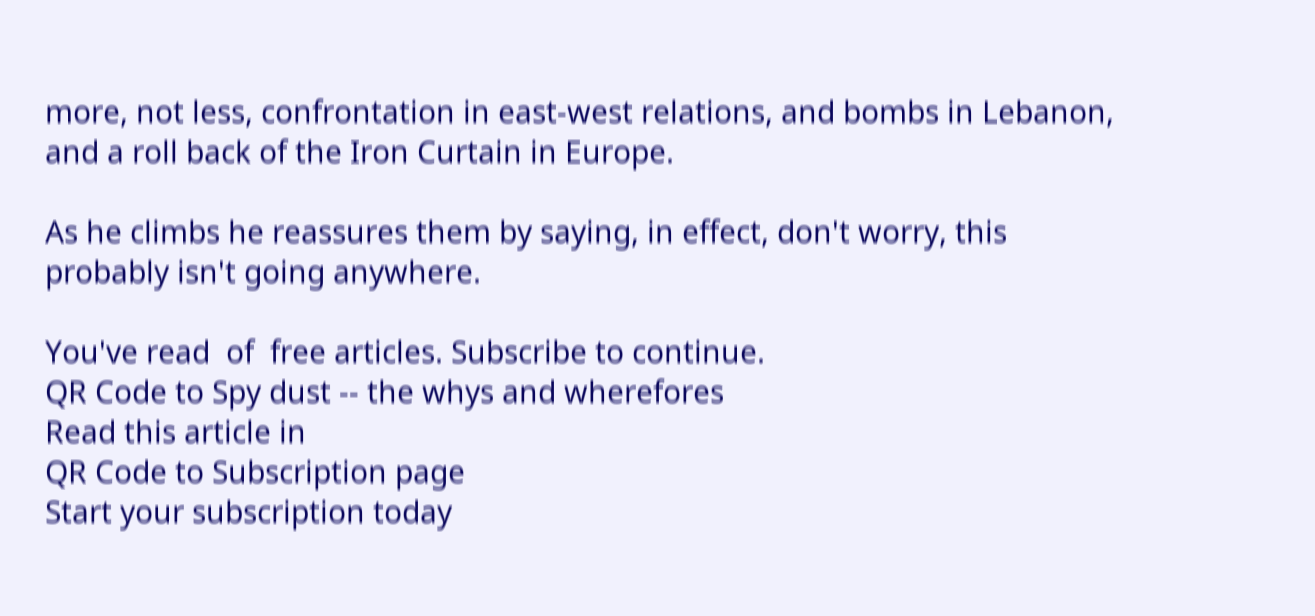more, not less, confrontation in east-west relations, and bombs in Lebanon, and a roll back of the Iron Curtain in Europe.

As he climbs he reassures them by saying, in effect, don't worry, this probably isn't going anywhere.

You've read  of  free articles. Subscribe to continue.
QR Code to Spy dust -- the whys and wherefores
Read this article in
QR Code to Subscription page
Start your subscription today